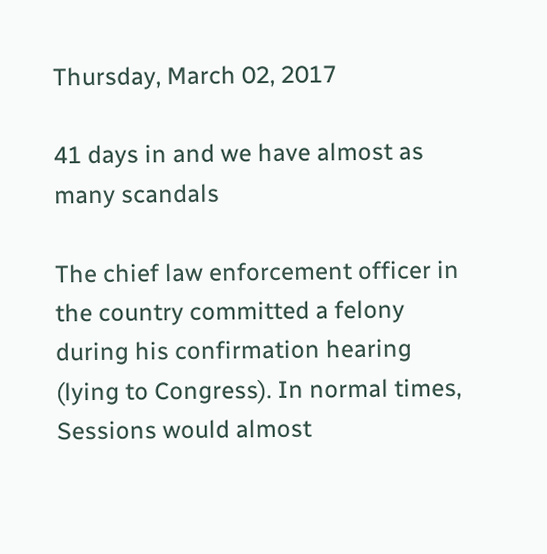Thursday, March 02, 2017

41 days in and we have almost as many scandals

The chief law enforcement officer in the country committed a felony during his confirmation hearing (lying to Congress). In normal times, Sessions would almost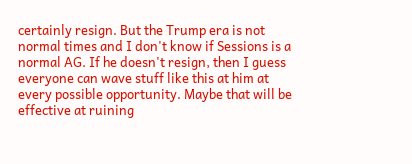certainly resign. But the Trump era is not normal times and I don't know if Sessions is a normal AG. If he doesn't resign, then I guess everyone can wave stuff like this at him at every possible opportunity. Maybe that will be effective at ruining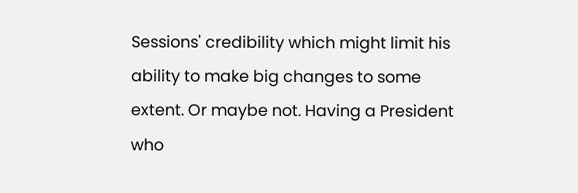Sessions' credibility which might limit his ability to make big changes to some extent. Or maybe not. Having a President who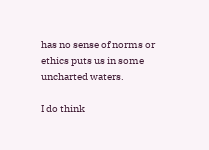has no sense of norms or ethics puts us in some uncharted waters.

I do think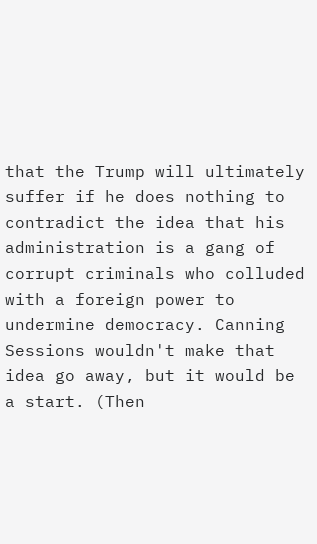that the Trump will ultimately suffer if he does nothing to contradict the idea that his administration is a gang of corrupt criminals who colluded with a foreign power to undermine democracy. Canning Sessions wouldn't make that idea go away, but it would be a start. (Then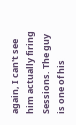again, I can't see him actually firing Sessions. The guy is one of his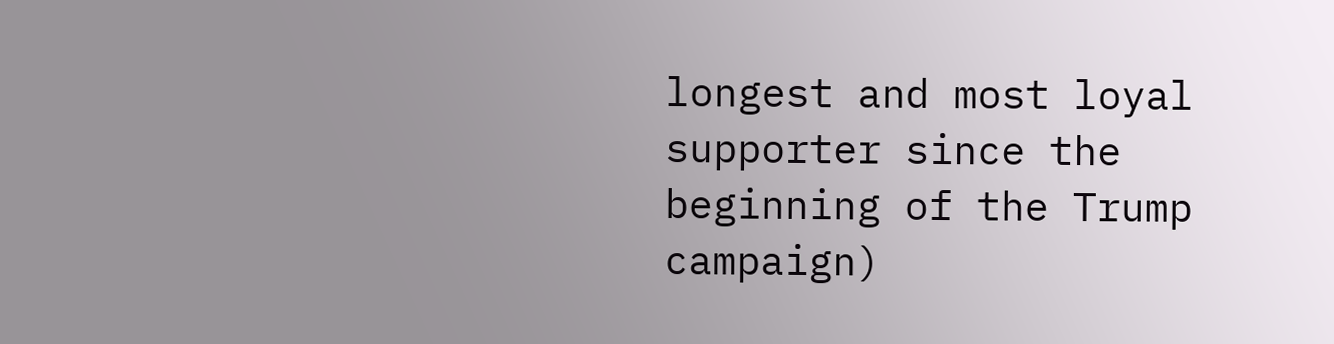longest and most loyal supporter since the beginning of the Trump campaign)